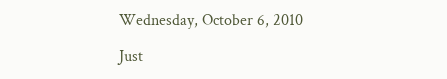Wednesday, October 6, 2010

Just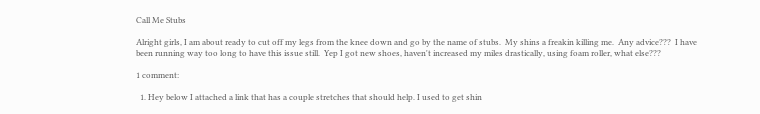Call Me Stubs

Alright girls, I am about ready to cut off my legs from the knee down and go by the name of stubs.  My shins a freakin killing me.  Any advice???  I have been running way too long to have this issue still.  Yep I got new shoes, haven't increased my miles drastically, using foam roller, what else???

1 comment:

  1. Hey below I attached a link that has a couple stretches that should help. I used to get shin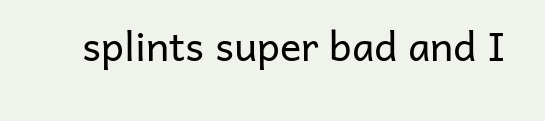splints super bad and I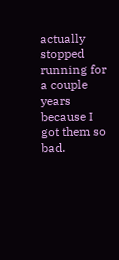actually stopped running for a couple years because I got them so bad.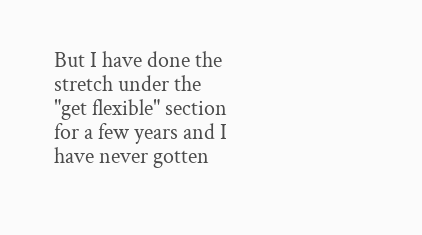But I have done the stretch under the "get flexible" section for a few years and I have never gotten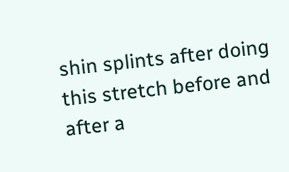shin splints after doing this stretch before and after a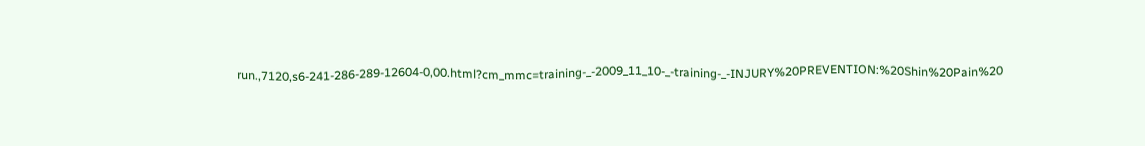run.,7120,s6-241-286-289-12604-0,00.html?cm_mmc=training-_-2009_11_10-_-training-_-INJURY%20PREVENTION:%20Shin%20Pain%20